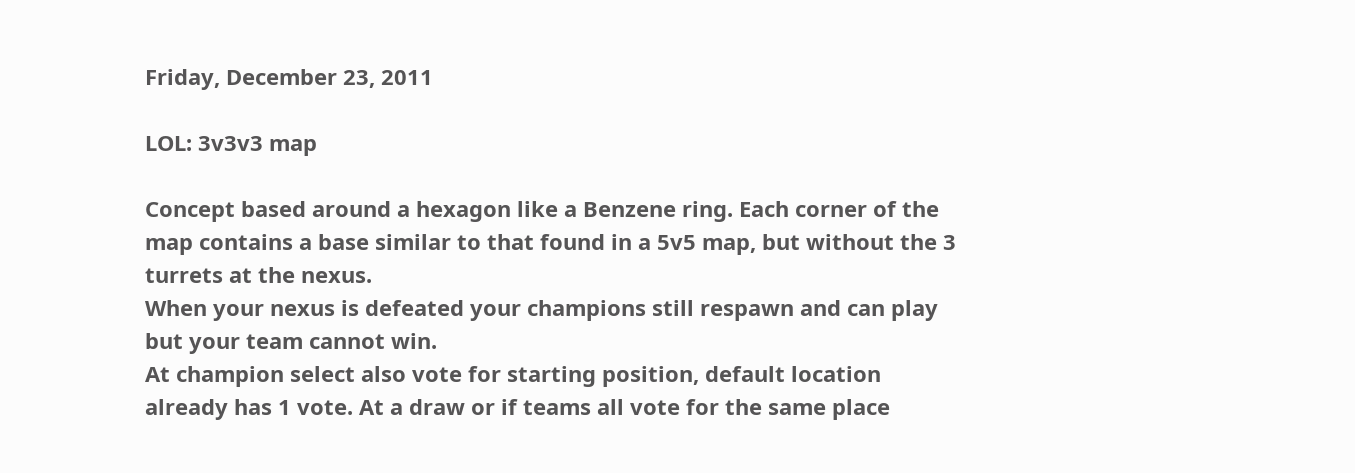Friday, December 23, 2011

LOL: 3v3v3 map

Concept based around a hexagon like a Benzene ring. Each corner of the map contains a base similar to that found in a 5v5 map, but without the 3 turrets at the nexus.
When your nexus is defeated your champions still respawn and can play but your team cannot win.
At champion select also vote for starting position, default location already has 1 vote. At a draw or if teams all vote for the same place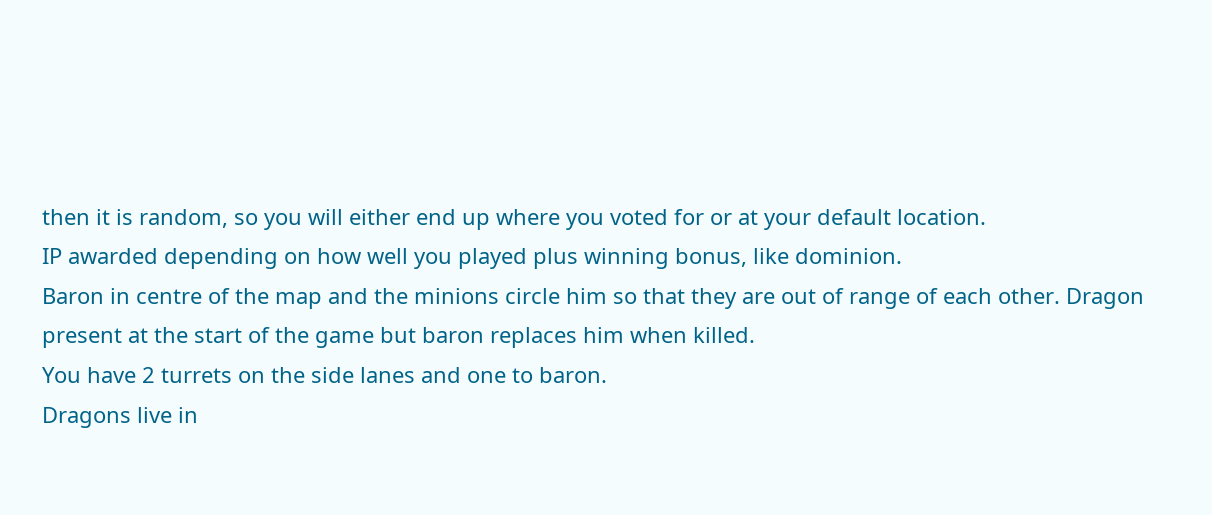then it is random, so you will either end up where you voted for or at your default location.
IP awarded depending on how well you played plus winning bonus, like dominion.
Baron in centre of the map and the minions circle him so that they are out of range of each other. Dragon present at the start of the game but baron replaces him when killed.
You have 2 turrets on the side lanes and one to baron.
Dragons live in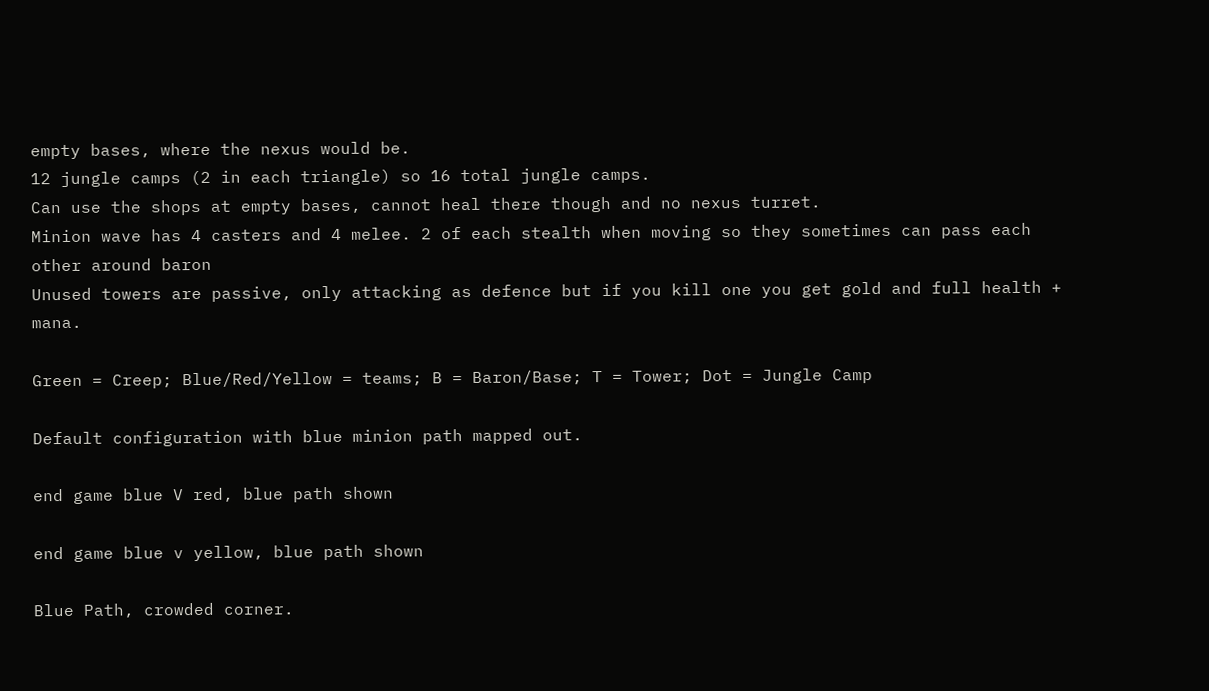empty bases, where the nexus would be.
12 jungle camps (2 in each triangle) so 16 total jungle camps.
Can use the shops at empty bases, cannot heal there though and no nexus turret.
Minion wave has 4 casters and 4 melee. 2 of each stealth when moving so they sometimes can pass each other around baron
Unused towers are passive, only attacking as defence but if you kill one you get gold and full health + mana.

Green = Creep; Blue/Red/Yellow = teams; B = Baron/Base; T = Tower; Dot = Jungle Camp

Default configuration with blue minion path mapped out.

end game blue V red, blue path shown

end game blue v yellow, blue path shown

Blue Path, crowded corner.